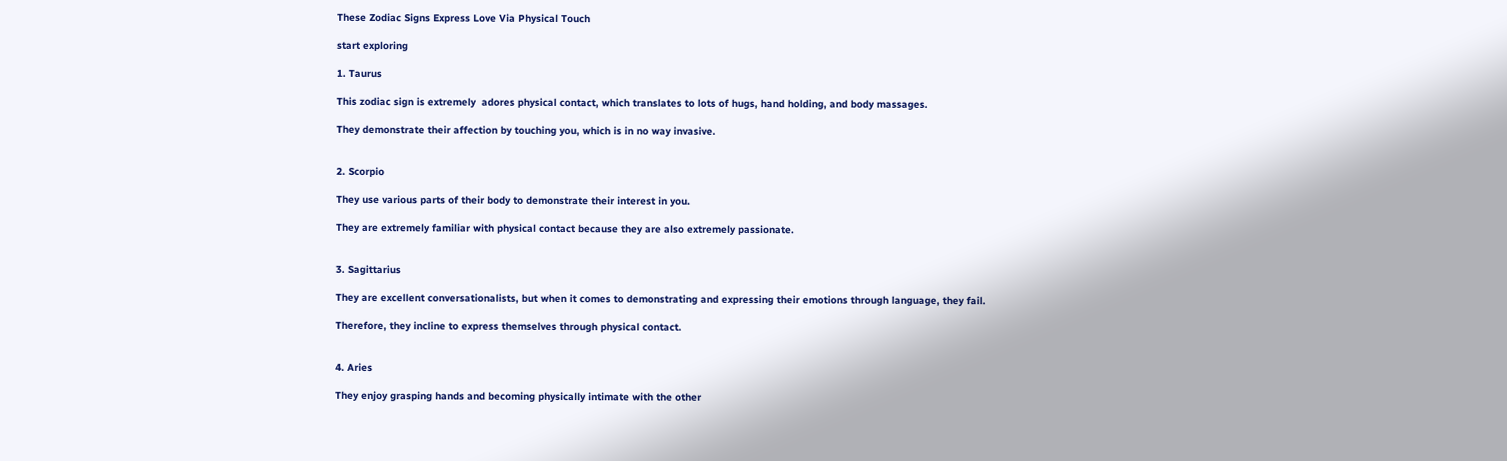These Zodiac Signs Express Love Via Physical Touch

start exploring

1. Taurus

This zodiac sign is extremely  adores physical contact, which translates to lots of hugs, hand holding, and body massages.

They demonstrate their affection by touching you, which is in no way invasive.


2. Scorpio

They use various parts of their body to demonstrate their interest in you.

They are extremely familiar with physical contact because they are also extremely passionate.


3. Sagittarius

They are excellent conversationalists, but when it comes to demonstrating and expressing their emotions through language, they fail.

Therefore, they incline to express themselves through physical contact.


4. Aries

They enjoy grasping hands and becoming physically intimate with the other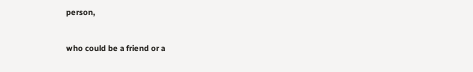person,

who could be a friend or a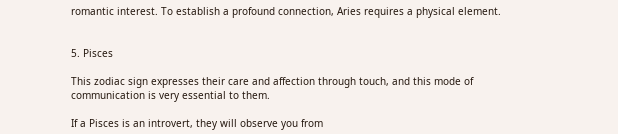romantic interest. To establish a profound connection, Aries requires a physical element.


5. Pisces

This zodiac sign expresses their care and affection through touch, and this mode of communication is very essential to them.

If a Pisces is an introvert, they will observe you from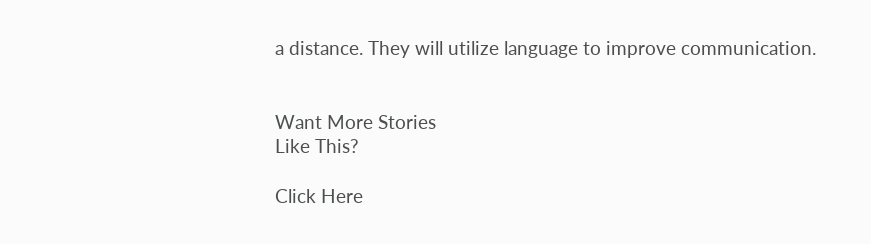a distance. They will utilize language to improve communication.


Want More Stories
Like This?

Click Here